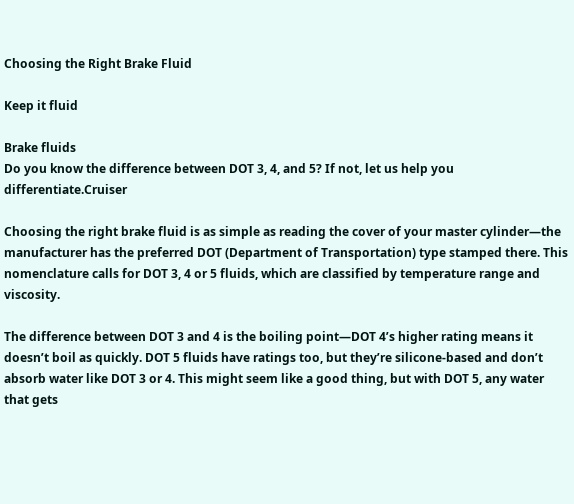Choosing the Right Brake Fluid

Keep it fluid

Brake fluids
Do you know the difference between DOT 3, 4, and 5? If not, let us help you differentiate.Cruiser

Choosing the right brake fluid is as simple as reading the cover of your master cylinder—the manufacturer has the preferred DOT (Department of Transportation) type stamped there. This nomenclature calls for DOT 3, 4 or 5 fluids, which are classified by temperature range and viscosity.

The difference between DOT 3 and 4 is the boiling point—DOT 4’s higher rating means it doesn’t boil as quickly. DOT 5 fluids have ratings too, but they’re silicone-based and don’t absorb water like DOT 3 or 4. This might seem like a good thing, but with DOT 5, any water that gets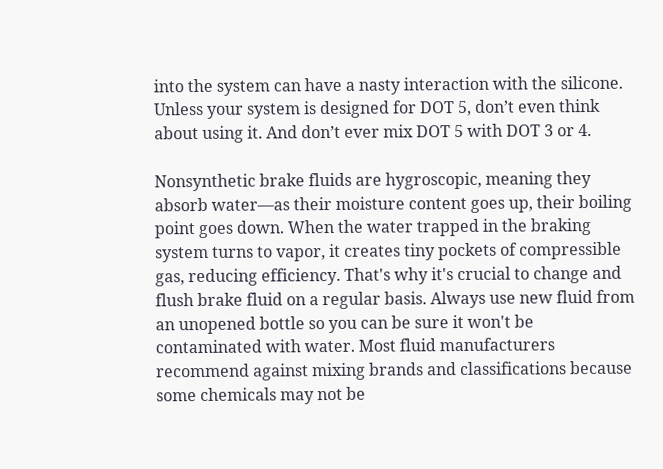into the system can have a nasty interaction with the silicone. Unless your system is designed for DOT 5, don’t even think about using it. And don’t ever mix DOT 5 with DOT 3 or 4.

Nonsynthetic brake fluids are hygroscopic, meaning they absorb water—as their moisture content goes up, their boiling point goes down. When the water trapped in the braking system turns to vapor, it creates tiny pockets of compressible gas, reducing efficiency. That's why it's crucial to change and flush brake fluid on a regular basis. Always use new fluid from an unopened bottle so you can be sure it won't be contaminated with water. Most fluid manufacturers recommend against mixing brands and classifications because some chemicals may not be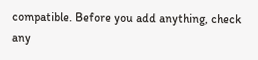compatible. Before you add anything, check any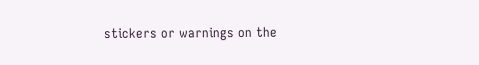stickers or warnings on the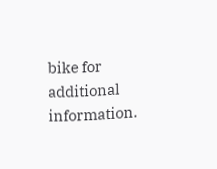bike for additional information.